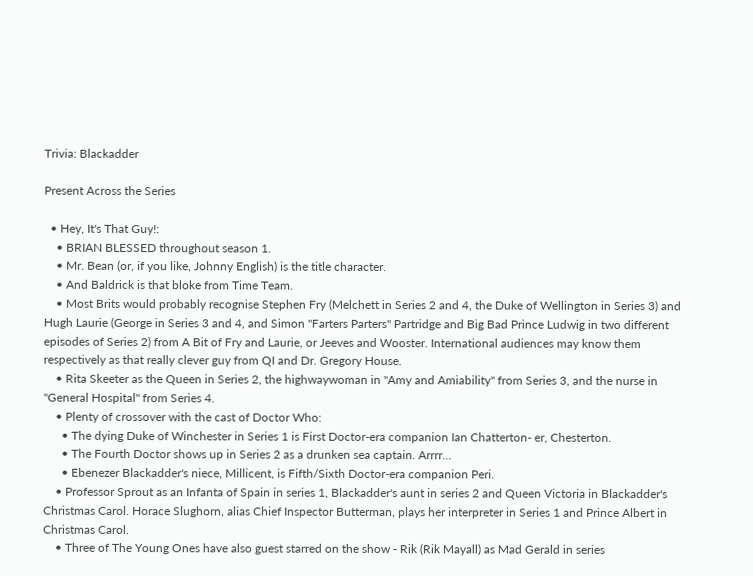Trivia: Blackadder

Present Across the Series

  • Hey, It's That Guy!:
    • BRIAN BLESSED throughout season 1.
    • Mr. Bean (or, if you like, Johnny English) is the title character.
    • And Baldrick is that bloke from Time Team.
    • Most Brits would probably recognise Stephen Fry (Melchett in Series 2 and 4, the Duke of Wellington in Series 3) and Hugh Laurie (George in Series 3 and 4, and Simon "Farters Parters" Partridge and Big Bad Prince Ludwig in two different episodes of Series 2) from A Bit of Fry and Laurie, or Jeeves and Wooster. International audiences may know them respectively as that really clever guy from QI and Dr. Gregory House.
    • Rita Skeeter as the Queen in Series 2, the highwaywoman in "Amy and Amiability" from Series 3, and the nurse in "General Hospital" from Series 4.
    • Plenty of crossover with the cast of Doctor Who:
      • The dying Duke of Winchester in Series 1 is First Doctor-era companion Ian Chatterton- er, Chesterton.
      • The Fourth Doctor shows up in Series 2 as a drunken sea captain. Arrrr...
      • Ebenezer Blackadder's niece, Millicent, is Fifth/Sixth Doctor-era companion Peri.
    • Professor Sprout as an Infanta of Spain in series 1, Blackadder's aunt in series 2 and Queen Victoria in Blackadder's Christmas Carol. Horace Slughorn, alias Chief Inspector Butterman, plays her interpreter in Series 1 and Prince Albert in Christmas Carol.
    • Three of The Young Ones have also guest starred on the show - Rik (Rik Mayall) as Mad Gerald in series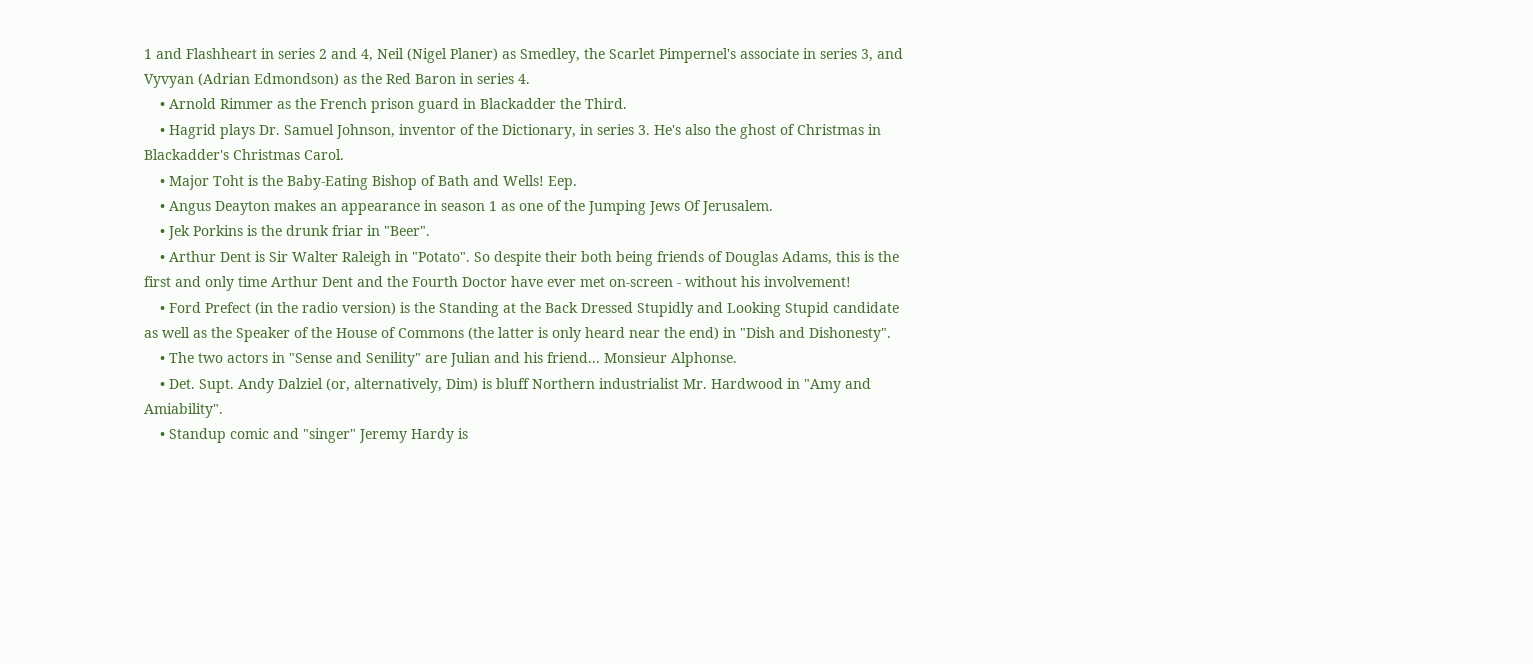1 and Flashheart in series 2 and 4, Neil (Nigel Planer) as Smedley, the Scarlet Pimpernel's associate in series 3, and Vyvyan (Adrian Edmondson) as the Red Baron in series 4.
    • Arnold Rimmer as the French prison guard in Blackadder the Third.
    • Hagrid plays Dr. Samuel Johnson, inventor of the Dictionary, in series 3. He's also the ghost of Christmas in Blackadder's Christmas Carol.
    • Major Toht is the Baby-Eating Bishop of Bath and Wells! Eep.
    • Angus Deayton makes an appearance in season 1 as one of the Jumping Jews Of Jerusalem.
    • Jek Porkins is the drunk friar in "Beer".
    • Arthur Dent is Sir Walter Raleigh in "Potato". So despite their both being friends of Douglas Adams, this is the first and only time Arthur Dent and the Fourth Doctor have ever met on-screen - without his involvement!
    • Ford Prefect (in the radio version) is the Standing at the Back Dressed Stupidly and Looking Stupid candidate as well as the Speaker of the House of Commons (the latter is only heard near the end) in "Dish and Dishonesty".
    • The two actors in "Sense and Senility" are Julian and his friend... Monsieur Alphonse.
    • Det. Supt. Andy Dalziel (or, alternatively, Dim) is bluff Northern industrialist Mr. Hardwood in "Amy and Amiability".
    • Standup comic and "singer" Jeremy Hardy is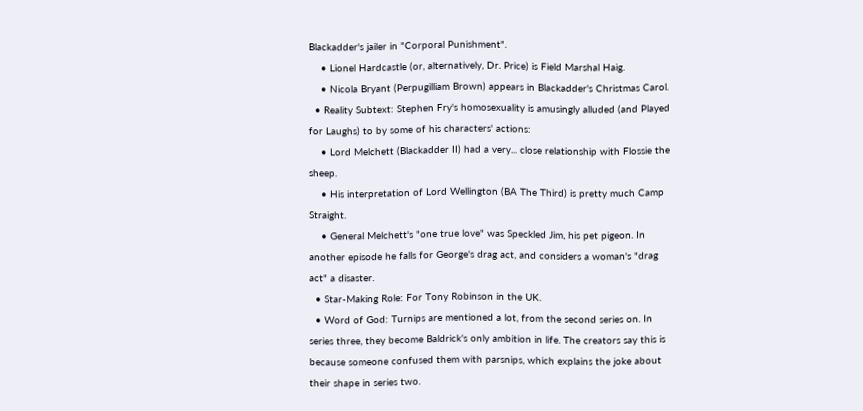Blackadder's jailer in "Corporal Punishment".
    • Lionel Hardcastle (or, alternatively, Dr. Price) is Field Marshal Haig.
    • Nicola Bryant (Perpugilliam Brown) appears in Blackadder's Christmas Carol.
  • Reality Subtext: Stephen Fry's homosexuality is amusingly alluded (and Played for Laughs) to by some of his characters' actions:
    • Lord Melchett (Blackadder II) had a very... close relationship with Flossie the sheep.
    • His interpretation of Lord Wellington (BA The Third) is pretty much Camp Straight.
    • General Melchett's "one true love" was Speckled Jim, his pet pigeon. In another episode he falls for George's drag act, and considers a woman's "drag act" a disaster.
  • Star-Making Role: For Tony Robinson in the UK.
  • Word of God: Turnips are mentioned a lot, from the second series on. In series three, they become Baldrick's only ambition in life. The creators say this is because someone confused them with parsnips, which explains the joke about their shape in series two.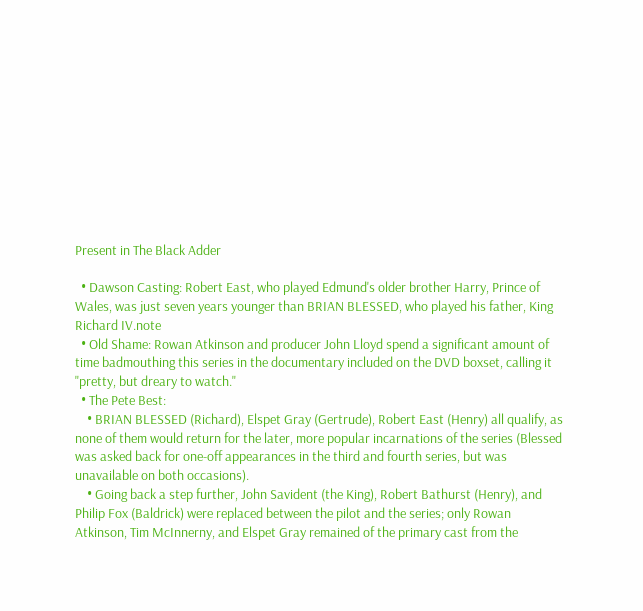Present in The Black Adder

  • Dawson Casting: Robert East, who played Edmund's older brother Harry, Prince of Wales, was just seven years younger than BRIAN BLESSED, who played his father, King Richard IV.note
  • Old Shame: Rowan Atkinson and producer John Lloyd spend a significant amount of time badmouthing this series in the documentary included on the DVD boxset, calling it "pretty, but dreary to watch."
  • The Pete Best:
    • BRIAN BLESSED (Richard), Elspet Gray (Gertrude), Robert East (Henry) all qualify, as none of them would return for the later, more popular incarnations of the series (Blessed was asked back for one-off appearances in the third and fourth series, but was unavailable on both occasions).
    • Going back a step further, John Savident (the King), Robert Bathurst (Henry), and Philip Fox (Baldrick) were replaced between the pilot and the series; only Rowan Atkinson, Tim McInnerny, and Elspet Gray remained of the primary cast from the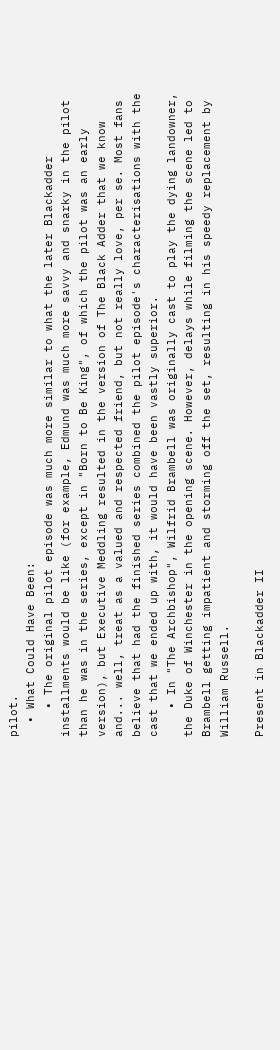pilot.
  • What Could Have Been:
    • The original pilot episode was much more similar to what the later Blackadder installments would be like (for example, Edmund was much more savvy and snarky in the pilot than he was in the series, except in "Born to Be King", of which the pilot was an early version), but Executive Meddling resulted in the version of The Black Adder that we know and... well, treat as a valued and respected friend, but not really love, per se. Most fans believe that had the finished series combined the pilot episode's characterisations with the cast that we ended up with, it would have been vastly superior.
    • In "The Archbishop", Wilfrid Brambell was originally cast to play the dying landowner, the Duke of Winchester in the opening scene. However, delays while filming the scene led to Brambell getting impatient and storming off the set, resulting in his speedy replacement by William Russell.

Present in Blackadder II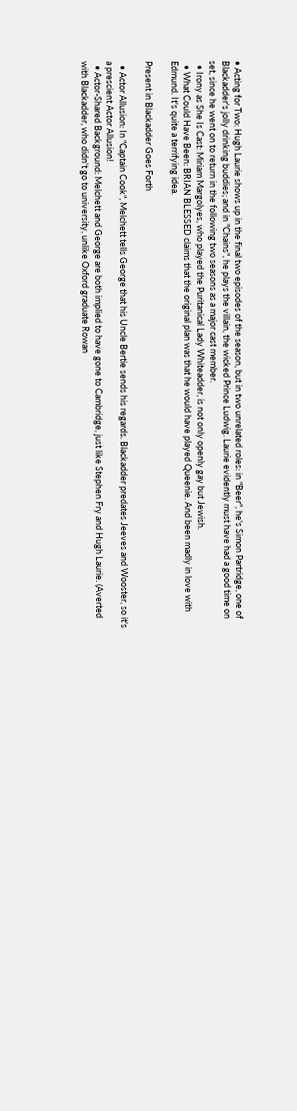• Acting for Two: Hugh Laurie shows up in the final two episodes of the season, but in two unrelated roles: in "Beer", he's Simon Partridge, one of Blackadder's jolly drinking buddies; and in "Chains", he plays the villain, the wicked Prince Ludwig. Laurie evidently must have had a good time on set, since he went on to return in the following two seasons as a major cast member.
  • Irony as She Is Cast: Miriam Margolyes, who played the Puritanical Lady Whiteadder, is not only openly gay but Jewish.
  • What Could Have Been: BRIAN BLESSED claims that the original plan was that he would have played Queenie. And been madly in love with Edmund. It's quite a terrifying idea.

Present in Blackadder Goes Forth

  • Actor Allusion: In "Captain Cook", Melchett tells George that his Uncle Bertie sends his regards. Blackadder predates Jeeves and Wooster, so it's a prescient Actor Allusion!
  • Actor-Shared Background: Melchett and George are both implied to have gone to Cambridge, just like Stephen Fry and Hugh Laurie. (Averted with Blackadder, who didn't go to university, unlike Oxford graduate Rowan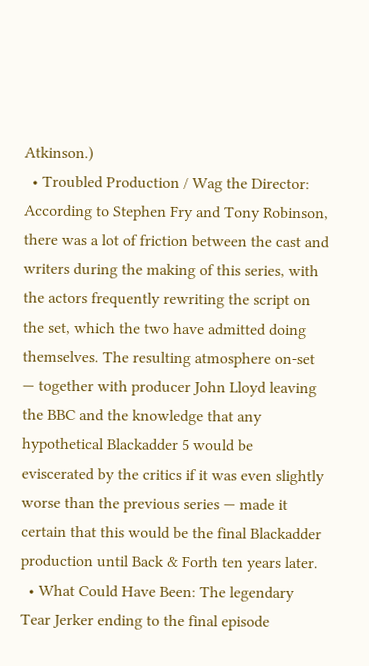Atkinson.)
  • Troubled Production / Wag the Director: According to Stephen Fry and Tony Robinson, there was a lot of friction between the cast and writers during the making of this series, with the actors frequently rewriting the script on the set, which the two have admitted doing themselves. The resulting atmosphere on-set — together with producer John Lloyd leaving the BBC and the knowledge that any hypothetical Blackadder 5 would be eviscerated by the critics if it was even slightly worse than the previous series — made it certain that this would be the final Blackadder production until Back & Forth ten years later.
  • What Could Have Been: The legendary Tear Jerker ending to the final episode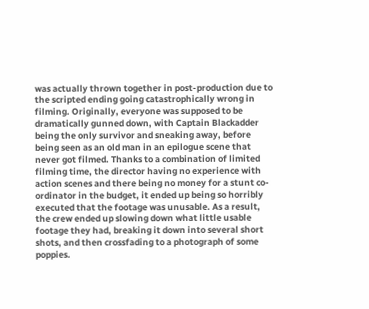was actually thrown together in post-production due to the scripted ending going catastrophically wrong in filming. Originally, everyone was supposed to be dramatically gunned down, with Captain Blackadder being the only survivor and sneaking away, before being seen as an old man in an epilogue scene that never got filmed. Thanks to a combination of limited filming time, the director having no experience with action scenes and there being no money for a stunt co-ordinator in the budget, it ended up being so horribly executed that the footage was unusable. As a result, the crew ended up slowing down what little usable footage they had, breaking it down into several short shots, and then crossfading to a photograph of some poppies.